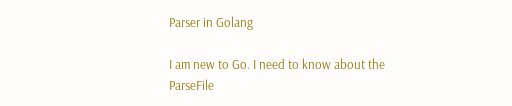Parser in Golang

I am new to Go. I need to know about the ParseFile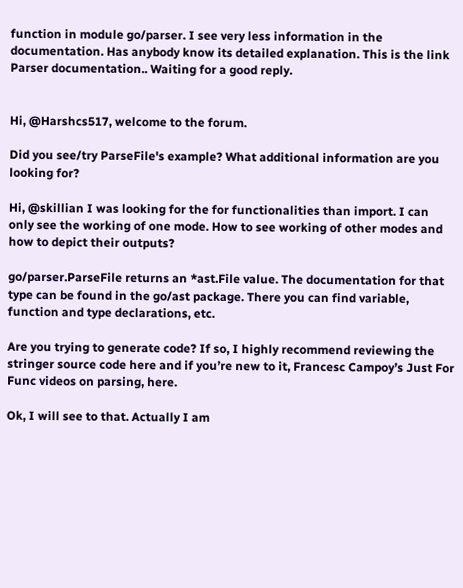function in module go/parser. I see very less information in the documentation. Has anybody know its detailed explanation. This is the link Parser documentation.. Waiting for a good reply.


Hi, @Harshcs517, welcome to the forum.

Did you see/try ParseFile's example? What additional information are you looking for?

Hi, @skillian I was looking for the for functionalities than import. I can only see the working of one mode. How to see working of other modes and how to depict their outputs?

go/parser.ParseFile returns an *ast.File value. The documentation for that type can be found in the go/ast package. There you can find variable, function and type declarations, etc.

Are you trying to generate code? If so, I highly recommend reviewing the stringer source code here and if you’re new to it, Francesc Campoy’s Just For Func videos on parsing, here.

Ok, I will see to that. Actually I am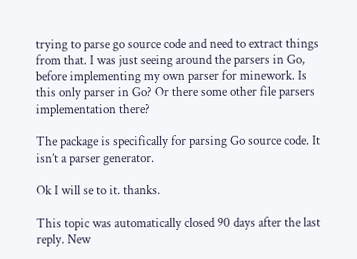trying to parse go source code and need to extract things from that. I was just seeing around the parsers in Go, before implementing my own parser for minework. Is this only parser in Go? Or there some other file parsers implementation there?

The package is specifically for parsing Go source code. It isn’t a parser generator.

Ok I will se to it. thanks.

This topic was automatically closed 90 days after the last reply. New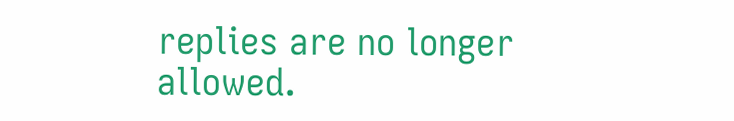replies are no longer allowed.